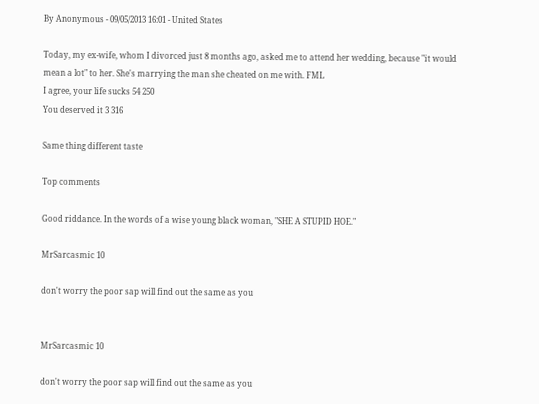By Anonymous - 09/05/2013 16:01 - United States

Today, my ex-wife, whom I divorced just 8 months ago, asked me to attend her wedding, because "it would mean a lot" to her. She's marrying the man she cheated on me with. FML
I agree, your life sucks 54 250
You deserved it 3 316

Same thing different taste

Top comments

Good riddance. In the words of a wise young black woman, "SHE A STUPID HOE."

MrSarcasmic 10

don't worry the poor sap will find out the same as you


MrSarcasmic 10

don't worry the poor sap will find out the same as you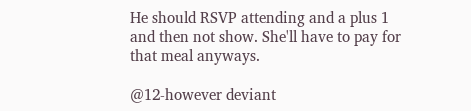He should RSVP attending and a plus 1 and then not show. She'll have to pay for that meal anyways.

@12-however deviant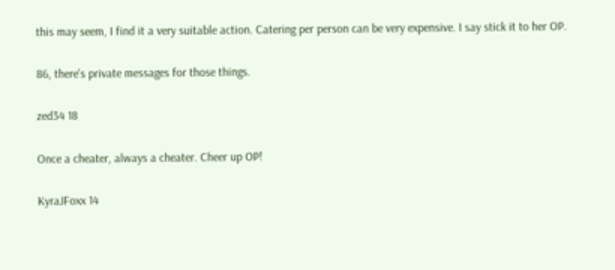this may seem, I find it a very suitable action. Catering per person can be very expensive. I say stick it to her OP.

86, there's private messages for those things.

zed34 18

Once a cheater, always a cheater. Cheer up OP!

KyraJFoxx 14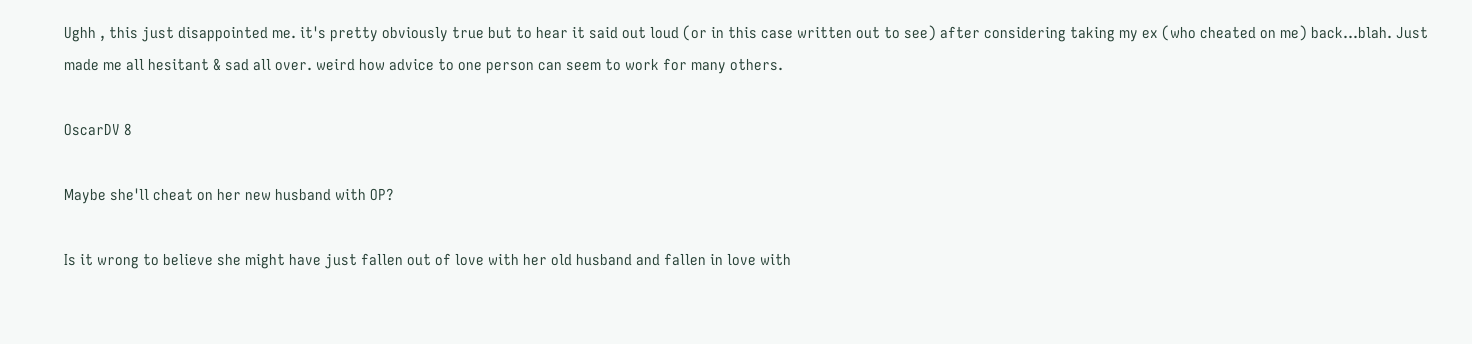Ughh , this just disappointed me. it's pretty obviously true but to hear it said out loud (or in this case written out to see) after considering taking my ex (who cheated on me) back...blah. Just made me all hesitant & sad all over. weird how advice to one person can seem to work for many others.

OscarDV 8

Maybe she'll cheat on her new husband with OP?

Is it wrong to believe she might have just fallen out of love with her old husband and fallen in love with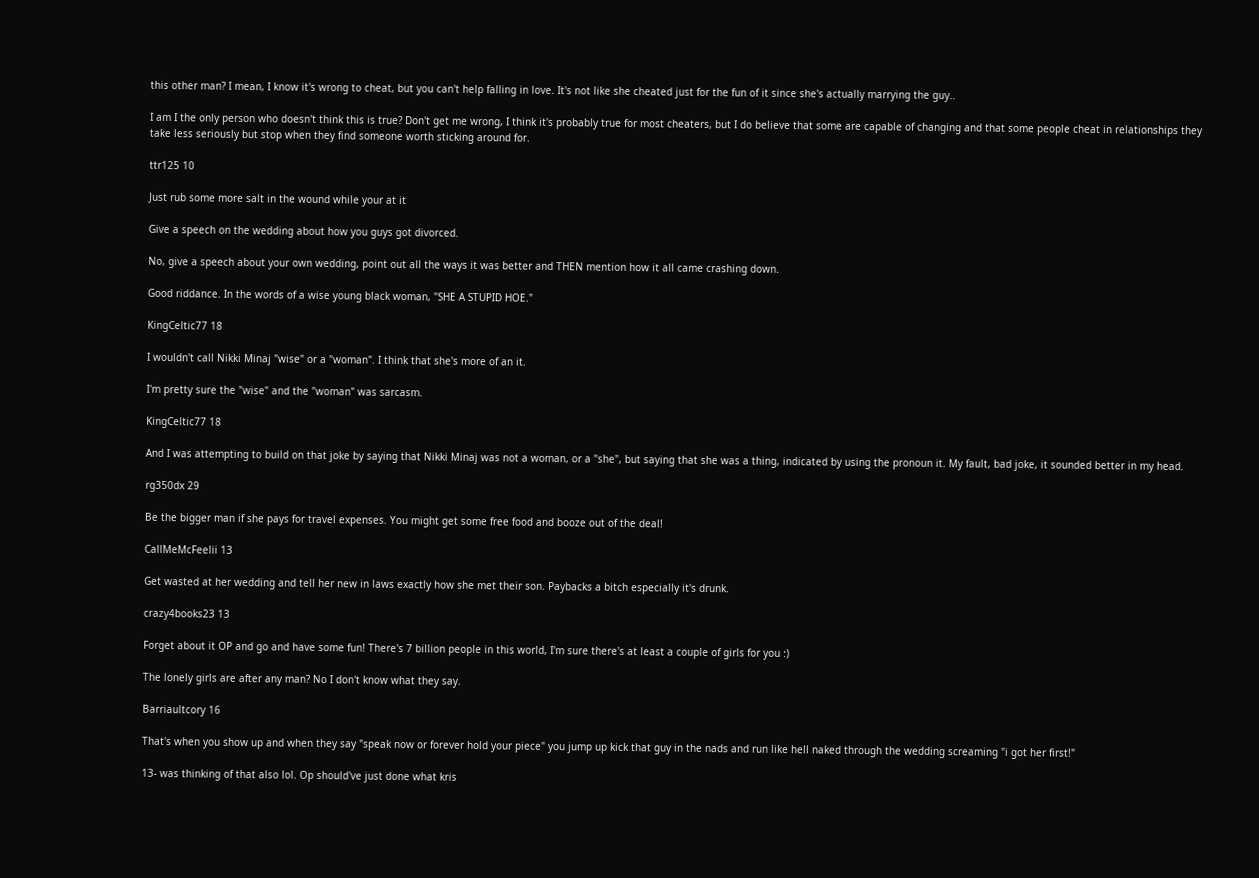this other man? I mean, I know it's wrong to cheat, but you can't help falling in love. It's not like she cheated just for the fun of it since she's actually marrying the guy..

I am I the only person who doesn't think this is true? Don't get me wrong, I think it's probably true for most cheaters, but I do believe that some are capable of changing and that some people cheat in relationships they take less seriously but stop when they find someone worth sticking around for.

ttr125 10

Just rub some more salt in the wound while your at it

Give a speech on the wedding about how you guys got divorced.

No, give a speech about your own wedding, point out all the ways it was better and THEN mention how it all came crashing down.

Good riddance. In the words of a wise young black woman, "SHE A STUPID HOE."

KingCeltic77 18

I wouldn't call Nikki Minaj "wise" or a "woman". I think that she's more of an it.

I'm pretty sure the "wise" and the "woman" was sarcasm.

KingCeltic77 18

And I was attempting to build on that joke by saying that Nikki Minaj was not a woman, or a "she", but saying that she was a thing, indicated by using the pronoun it. My fault, bad joke, it sounded better in my head.

rg350dx 29

Be the bigger man if she pays for travel expenses. You might get some free food and booze out of the deal!

CallMeMcFeelii 13

Get wasted at her wedding and tell her new in laws exactly how she met their son. Paybacks a bitch especially it's drunk.

crazy4books23 13

Forget about it OP and go and have some fun! There's 7 billion people in this world, I'm sure there's at least a couple of girls for you :)

The lonely girls are after any man? No I don't know what they say.

Barriaultcory 16

That's when you show up and when they say "speak now or forever hold your piece" you jump up kick that guy in the nads and run like hell naked through the wedding screaming "i got her first!"

13- was thinking of that also lol. Op should've just done what kris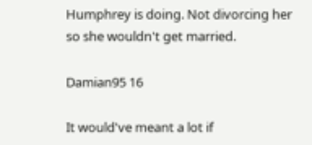Humphrey is doing. Not divorcing her so she wouldn't get married.

Damian95 16

It would've meant a lot if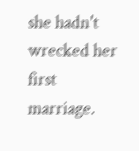she hadn't wrecked her first marriage.